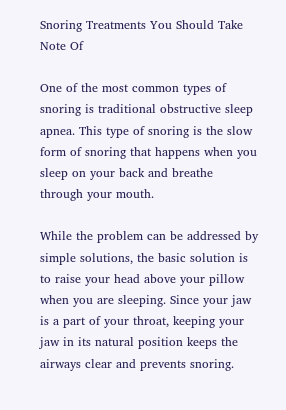Snoring Treatments You Should Take Note Of

One of the most common types of snoring is traditional obstructive sleep apnea. This type of snoring is the slow form of snoring that happens when you sleep on your back and breathe through your mouth.

While the problem can be addressed by simple solutions, the basic solution is to raise your head above your pillow when you are sleeping. Since your jaw is a part of your throat, keeping your jaw in its natural position keeps the airways clear and prevents snoring.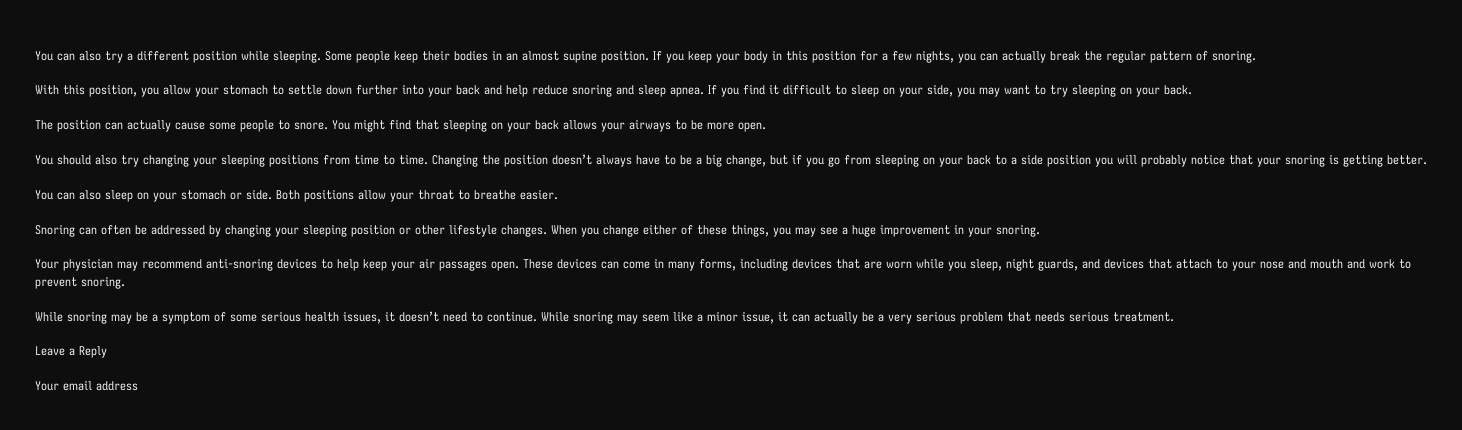You can also try a different position while sleeping. Some people keep their bodies in an almost supine position. If you keep your body in this position for a few nights, you can actually break the regular pattern of snoring.

With this position, you allow your stomach to settle down further into your back and help reduce snoring and sleep apnea. If you find it difficult to sleep on your side, you may want to try sleeping on your back.

The position can actually cause some people to snore. You might find that sleeping on your back allows your airways to be more open.

You should also try changing your sleeping positions from time to time. Changing the position doesn’t always have to be a big change, but if you go from sleeping on your back to a side position you will probably notice that your snoring is getting better.

You can also sleep on your stomach or side. Both positions allow your throat to breathe easier.

Snoring can often be addressed by changing your sleeping position or other lifestyle changes. When you change either of these things, you may see a huge improvement in your snoring.

Your physician may recommend anti-snoring devices to help keep your air passages open. These devices can come in many forms, including devices that are worn while you sleep, night guards, and devices that attach to your nose and mouth and work to prevent snoring.

While snoring may be a symptom of some serious health issues, it doesn’t need to continue. While snoring may seem like a minor issue, it can actually be a very serious problem that needs serious treatment.

Leave a Reply

Your email address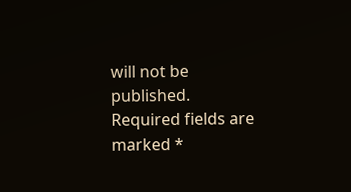will not be published. Required fields are marked *